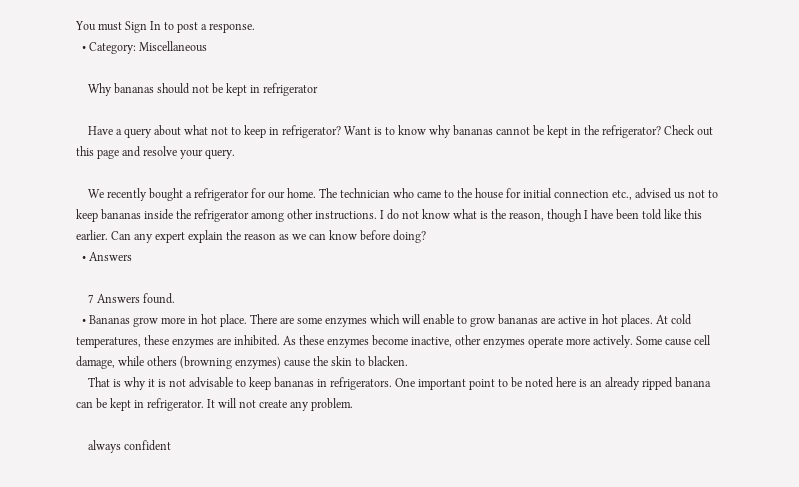You must Sign In to post a response.
  • Category: Miscellaneous

    Why bananas should not be kept in refrigerator

    Have a query about what not to keep in refrigerator? Want is to know why bananas cannot be kept in the refrigerator? Check out this page and resolve your query.

    We recently bought a refrigerator for our home. The technician who came to the house for initial connection etc., advised us not to keep bananas inside the refrigerator among other instructions. I do not know what is the reason, though I have been told like this earlier. Can any expert explain the reason as we can know before doing?
  • Answers

    7 Answers found.
  • Bananas grow more in hot place. There are some enzymes which will enable to grow bananas are active in hot places. At cold temperatures, these enzymes are inhibited. As these enzymes become inactive, other enzymes operate more actively. Some cause cell damage, while others (browning enzymes) cause the skin to blacken.
    That is why it is not advisable to keep bananas in refrigerators. One important point to be noted here is an already ripped banana can be kept in refrigerator. It will not create any problem.

    always confident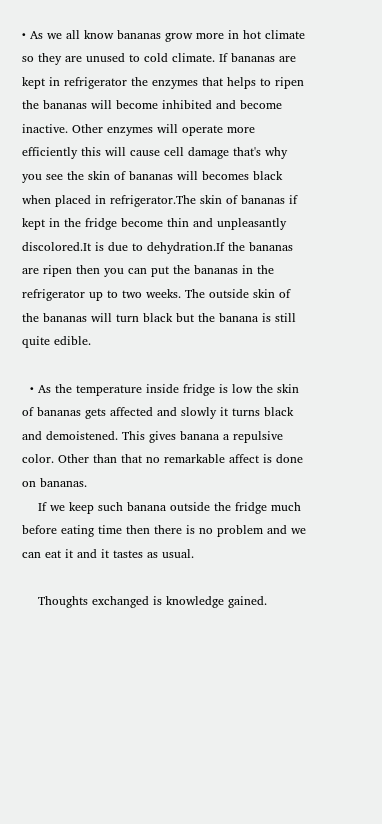• As we all know bananas grow more in hot climate so they are unused to cold climate. If bananas are kept in refrigerator the enzymes that helps to ripen the bananas will become inhibited and become inactive. Other enzymes will operate more efficiently this will cause cell damage that's why you see the skin of bananas will becomes black when placed in refrigerator.The skin of bananas if kept in the fridge become thin and unpleasantly discolored.It is due to dehydration.If the bananas are ripen then you can put the bananas in the refrigerator up to two weeks. The outside skin of the bananas will turn black but the banana is still quite edible.

  • As the temperature inside fridge is low the skin of bananas gets affected and slowly it turns black and demoistened. This gives banana a repulsive color. Other than that no remarkable affect is done on bananas.
    If we keep such banana outside the fridge much before eating time then there is no problem and we can eat it and it tastes as usual.

    Thoughts exchanged is knowledge gained.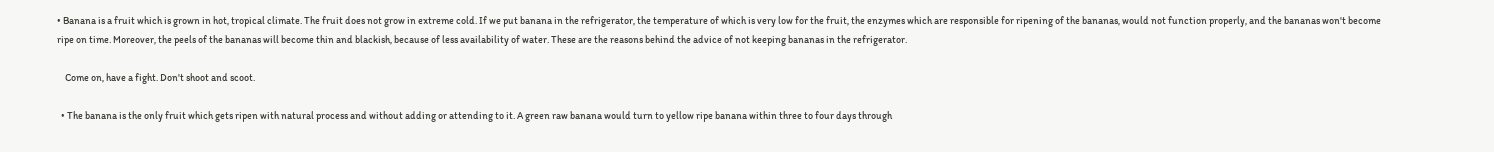• Banana is a fruit which is grown in hot, tropical climate. The fruit does not grow in extreme cold. If we put banana in the refrigerator, the temperature of which is very low for the fruit, the enzymes which are responsible for ripening of the bananas, would not function properly, and the bananas won't become ripe on time. Moreover, the peels of the bananas will become thin and blackish, because of less availability of water. These are the reasons behind the advice of not keeping bananas in the refrigerator.

    Come on, have a fight. Don't shoot and scoot.

  • The banana is the only fruit which gets ripen with natural process and without adding or attending to it. A green raw banana would turn to yellow ripe banana within three to four days through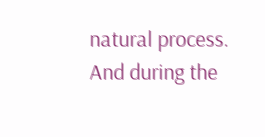natural process. And during the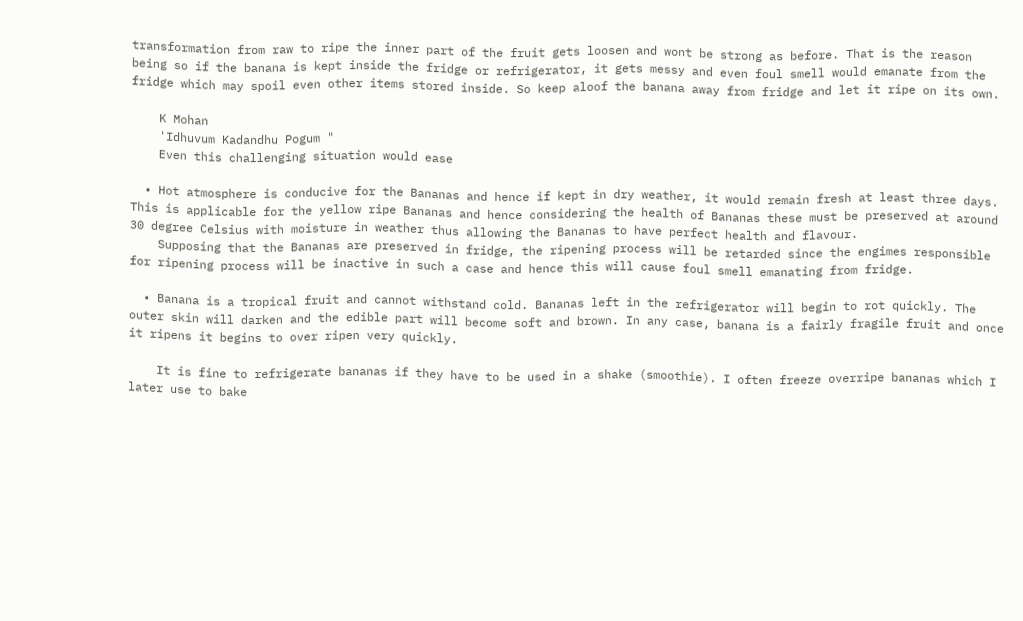transformation from raw to ripe the inner part of the fruit gets loosen and wont be strong as before. That is the reason being so if the banana is kept inside the fridge or refrigerator, it gets messy and even foul smell would emanate from the fridge which may spoil even other items stored inside. So keep aloof the banana away from fridge and let it ripe on its own.

    K Mohan
    'Idhuvum Kadandhu Pogum "
    Even this challenging situation would ease

  • Hot atmosphere is conducive for the Bananas and hence if kept in dry weather, it would remain fresh at least three days. This is applicable for the yellow ripe Bananas and hence considering the health of Bananas these must be preserved at around 30 degree Celsius with moisture in weather thus allowing the Bananas to have perfect health and flavour.
    Supposing that the Bananas are preserved in fridge, the ripening process will be retarded since the engimes responsible for ripening process will be inactive in such a case and hence this will cause foul smell emanating from fridge.

  • Banana is a tropical fruit and cannot withstand cold. Bananas left in the refrigerator will begin to rot quickly. The outer skin will darken and the edible part will become soft and brown. In any case, banana is a fairly fragile fruit and once it ripens it begins to over ripen very quickly.

    It is fine to refrigerate bananas if they have to be used in a shake (smoothie). I often freeze overripe bananas which I later use to bake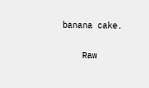banana cake.

    Raw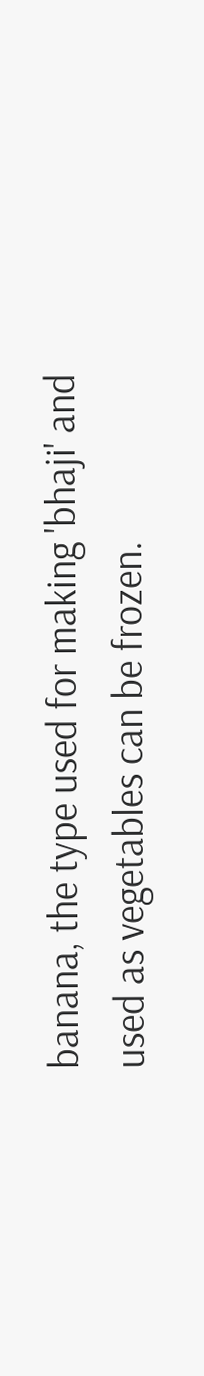banana, the type used for making 'bhaji' and used as vegetables can be frozen.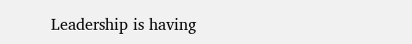Leadership is having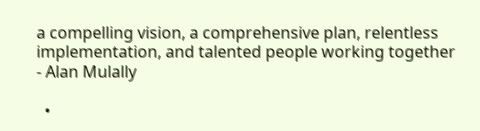a compelling vision, a comprehensive plan, relentless implementation, and talented people working together - Alan Mulally

  •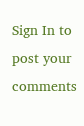Sign In to post your comments